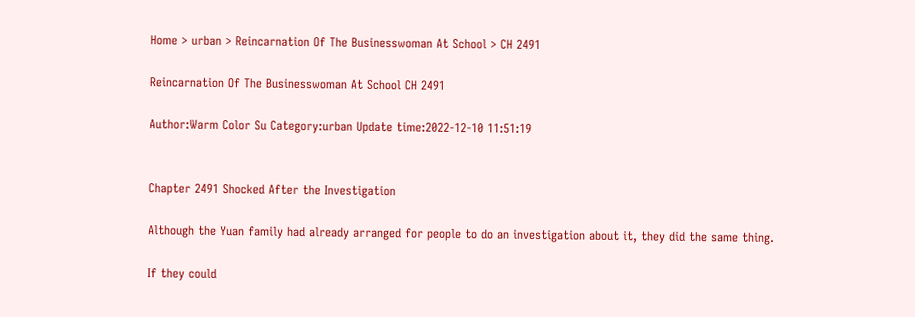Home > urban > Reincarnation Of The Businesswoman At School > CH 2491

Reincarnation Of The Businesswoman At School CH 2491

Author:Warm Color Su Category:urban Update time:2022-12-10 11:51:19


Chapter 2491 Shocked After the Investigation

Although the Yuan family had already arranged for people to do an investigation about it, they did the same thing.

If they could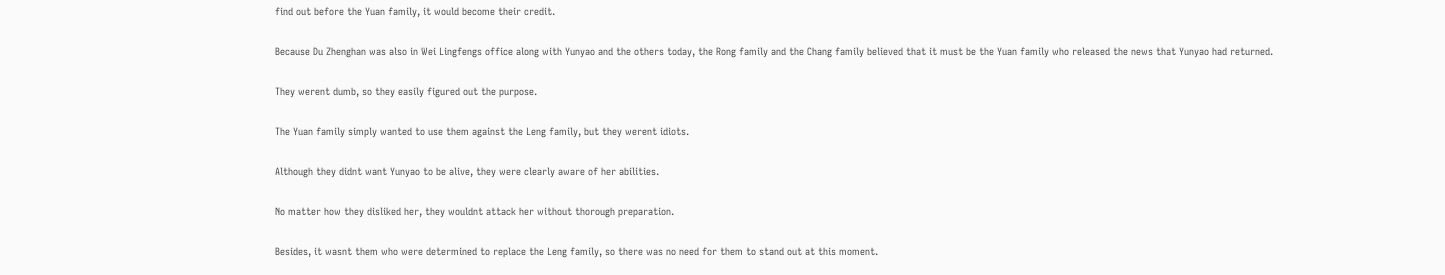find out before the Yuan family, it would become their credit.

Because Du Zhenghan was also in Wei Lingfengs office along with Yunyao and the others today, the Rong family and the Chang family believed that it must be the Yuan family who released the news that Yunyao had returned.

They werent dumb, so they easily figured out the purpose.

The Yuan family simply wanted to use them against the Leng family, but they werent idiots.

Although they didnt want Yunyao to be alive, they were clearly aware of her abilities.

No matter how they disliked her, they wouldnt attack her without thorough preparation.

Besides, it wasnt them who were determined to replace the Leng family, so there was no need for them to stand out at this moment.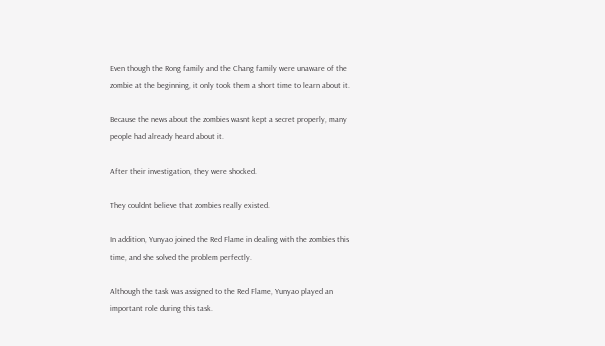Even though the Rong family and the Chang family were unaware of the zombie at the beginning, it only took them a short time to learn about it.

Because the news about the zombies wasnt kept a secret properly, many people had already heard about it.

After their investigation, they were shocked.

They couldnt believe that zombies really existed.

In addition, Yunyao joined the Red Flame in dealing with the zombies this time, and she solved the problem perfectly.

Although the task was assigned to the Red Flame, Yunyao played an important role during this task.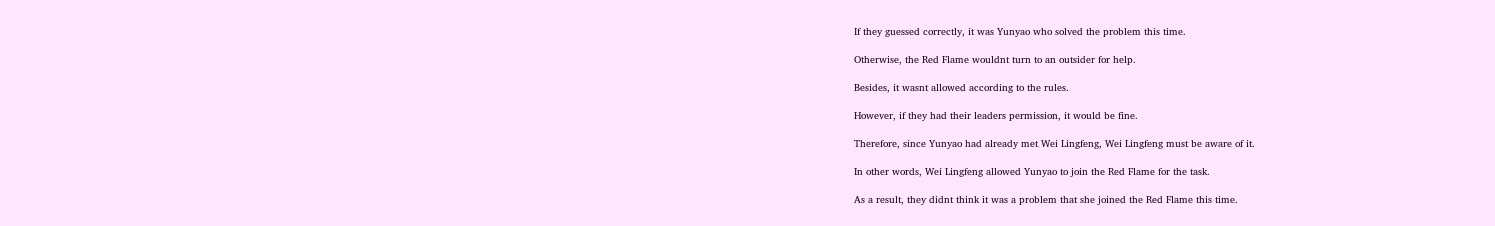If they guessed correctly, it was Yunyao who solved the problem this time.

Otherwise, the Red Flame wouldnt turn to an outsider for help.

Besides, it wasnt allowed according to the rules.

However, if they had their leaders permission, it would be fine.

Therefore, since Yunyao had already met Wei Lingfeng, Wei Lingfeng must be aware of it.

In other words, Wei Lingfeng allowed Yunyao to join the Red Flame for the task.

As a result, they didnt think it was a problem that she joined the Red Flame this time.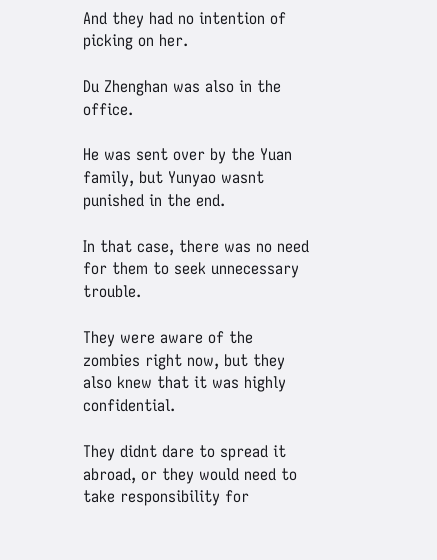And they had no intention of picking on her.

Du Zhenghan was also in the office.

He was sent over by the Yuan family, but Yunyao wasnt punished in the end.

In that case, there was no need for them to seek unnecessary trouble.

They were aware of the zombies right now, but they also knew that it was highly confidential.

They didnt dare to spread it abroad, or they would need to take responsibility for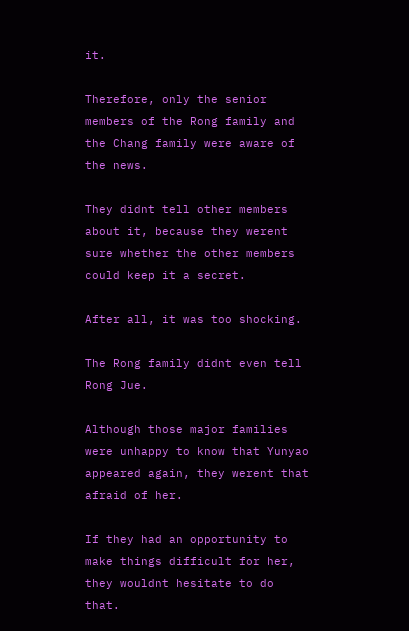it.

Therefore, only the senior members of the Rong family and the Chang family were aware of the news.

They didnt tell other members about it, because they werent sure whether the other members could keep it a secret.

After all, it was too shocking.

The Rong family didnt even tell Rong Jue.

Although those major families were unhappy to know that Yunyao appeared again, they werent that afraid of her.

If they had an opportunity to make things difficult for her, they wouldnt hesitate to do that.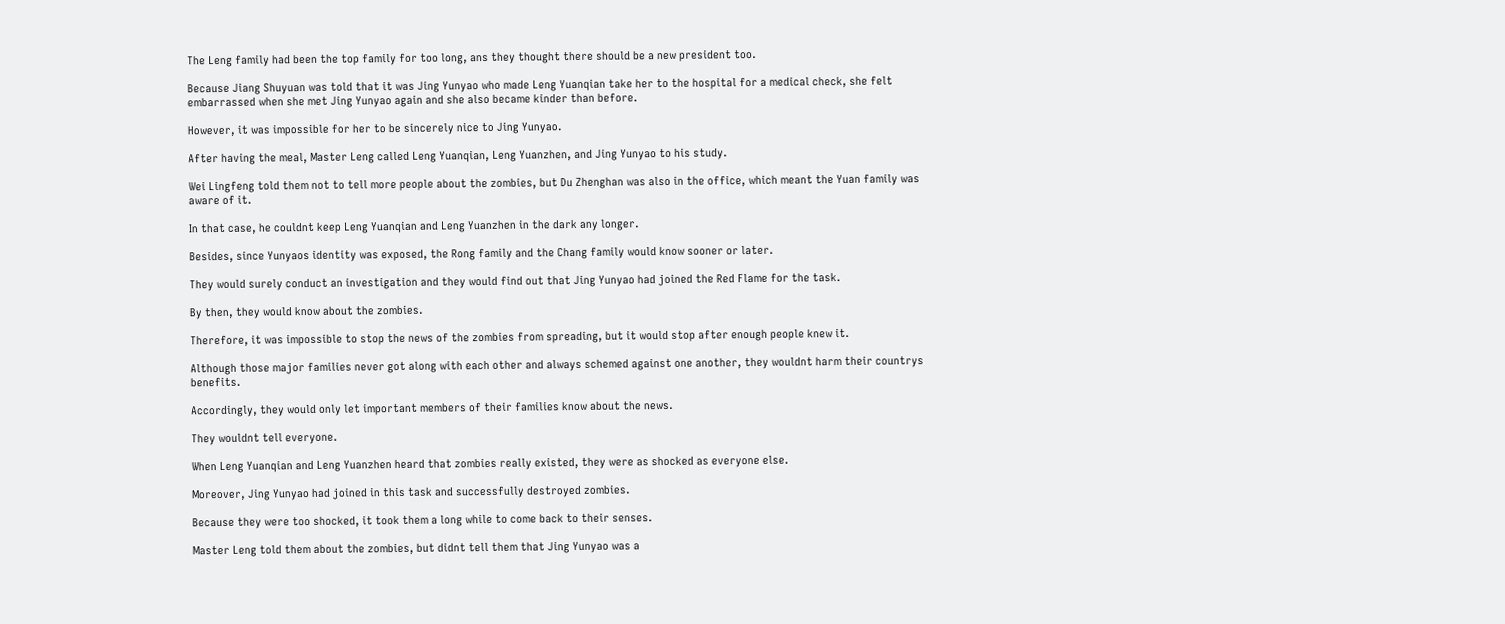The Leng family had been the top family for too long, ans they thought there should be a new president too.

Because Jiang Shuyuan was told that it was Jing Yunyao who made Leng Yuanqian take her to the hospital for a medical check, she felt embarrassed when she met Jing Yunyao again and she also became kinder than before.

However, it was impossible for her to be sincerely nice to Jing Yunyao.

After having the meal, Master Leng called Leng Yuanqian, Leng Yuanzhen, and Jing Yunyao to his study.

Wei Lingfeng told them not to tell more people about the zombies, but Du Zhenghan was also in the office, which meant the Yuan family was aware of it.

In that case, he couldnt keep Leng Yuanqian and Leng Yuanzhen in the dark any longer.

Besides, since Yunyaos identity was exposed, the Rong family and the Chang family would know sooner or later.

They would surely conduct an investigation and they would find out that Jing Yunyao had joined the Red Flame for the task.

By then, they would know about the zombies.

Therefore, it was impossible to stop the news of the zombies from spreading, but it would stop after enough people knew it.

Although those major families never got along with each other and always schemed against one another, they wouldnt harm their countrys benefits.

Accordingly, they would only let important members of their families know about the news.

They wouldnt tell everyone.

When Leng Yuanqian and Leng Yuanzhen heard that zombies really existed, they were as shocked as everyone else.

Moreover, Jing Yunyao had joined in this task and successfully destroyed zombies.

Because they were too shocked, it took them a long while to come back to their senses.

Master Leng told them about the zombies, but didnt tell them that Jing Yunyao was a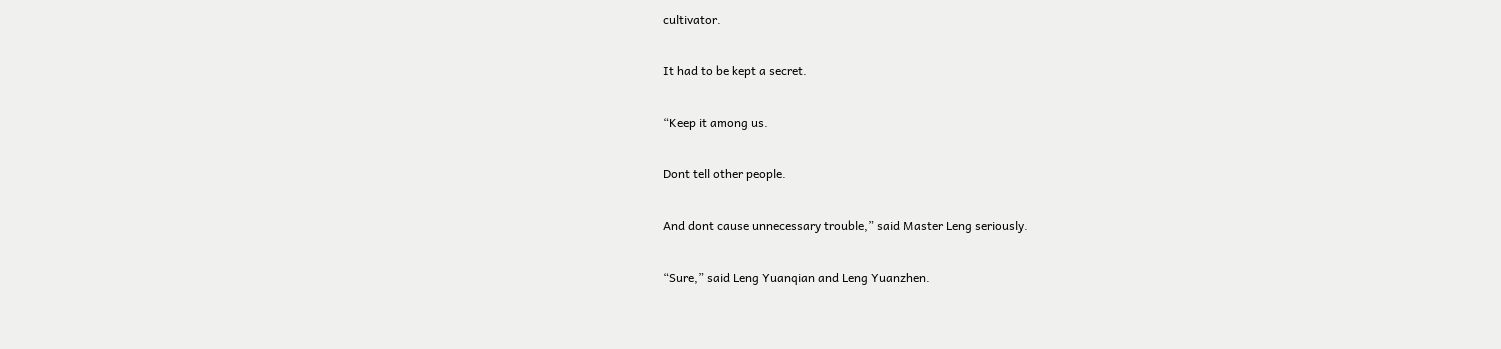cultivator.

It had to be kept a secret.

“Keep it among us.

Dont tell other people.

And dont cause unnecessary trouble,” said Master Leng seriously.

“Sure,” said Leng Yuanqian and Leng Yuanzhen.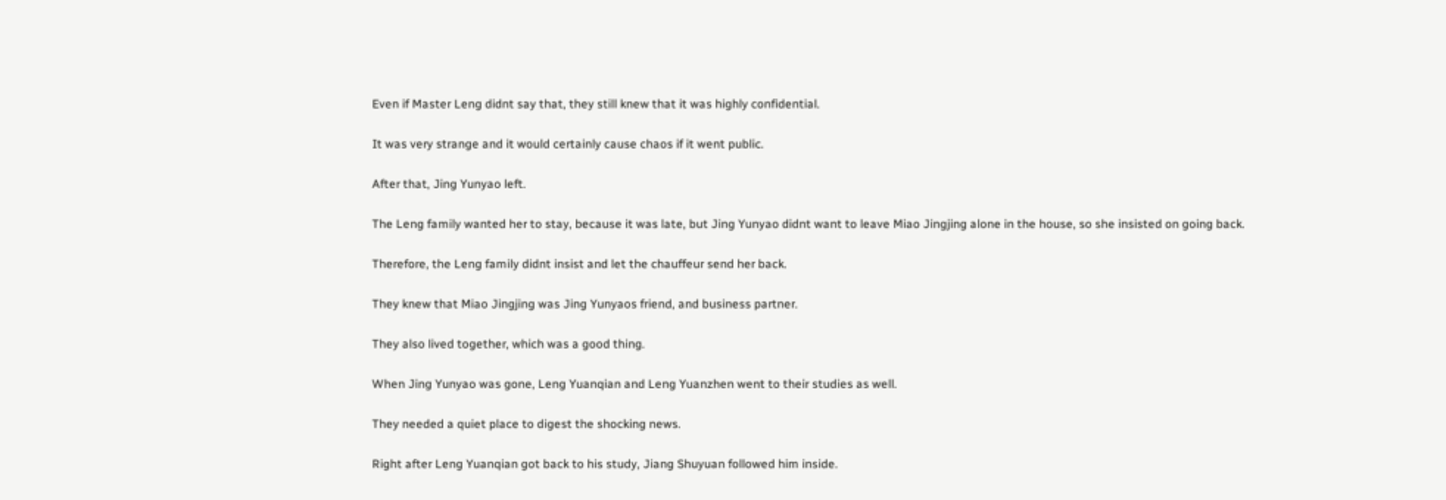Even if Master Leng didnt say that, they still knew that it was highly confidential.

It was very strange and it would certainly cause chaos if it went public.

After that, Jing Yunyao left.

The Leng family wanted her to stay, because it was late, but Jing Yunyao didnt want to leave Miao Jingjing alone in the house, so she insisted on going back.

Therefore, the Leng family didnt insist and let the chauffeur send her back.

They knew that Miao Jingjing was Jing Yunyaos friend, and business partner.

They also lived together, which was a good thing.

When Jing Yunyao was gone, Leng Yuanqian and Leng Yuanzhen went to their studies as well.

They needed a quiet place to digest the shocking news.

Right after Leng Yuanqian got back to his study, Jiang Shuyuan followed him inside.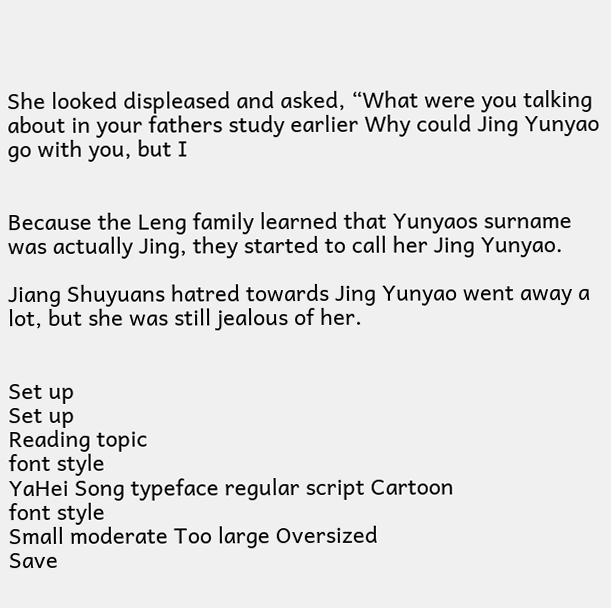She looked displeased and asked, “What were you talking about in your fathers study earlier Why could Jing Yunyao go with you, but I


Because the Leng family learned that Yunyaos surname was actually Jing, they started to call her Jing Yunyao.

Jiang Shuyuans hatred towards Jing Yunyao went away a lot, but she was still jealous of her.


Set up
Set up
Reading topic
font style
YaHei Song typeface regular script Cartoon
font style
Small moderate Too large Oversized
Save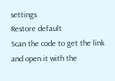settings
Restore default
Scan the code to get the link and open it with the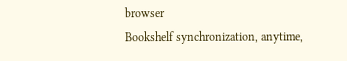browser
Bookshelf synchronization, anytime,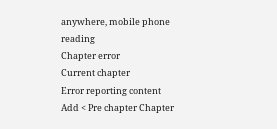anywhere, mobile phone reading
Chapter error
Current chapter
Error reporting content
Add < Pre chapter Chapter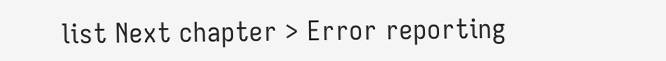list Next chapter > Error reporting